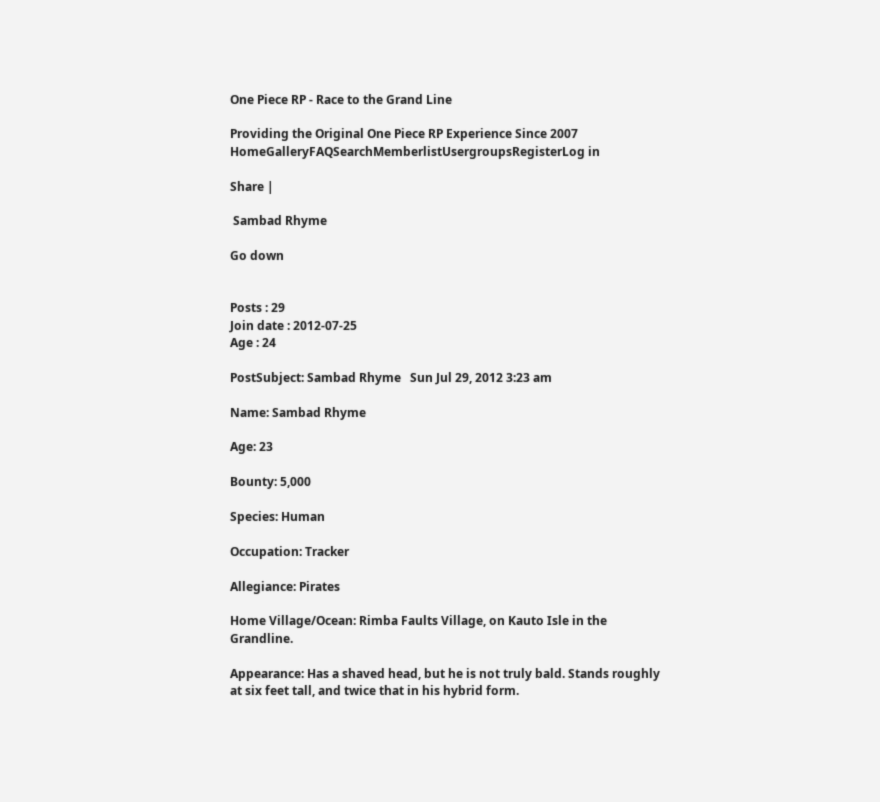One Piece RP - Race to the Grand Line

Providing the Original One Piece RP Experience Since 2007
HomeGalleryFAQSearchMemberlistUsergroupsRegisterLog in

Share |

 Sambad Rhyme

Go down


Posts : 29
Join date : 2012-07-25
Age : 24

PostSubject: Sambad Rhyme   Sun Jul 29, 2012 3:23 am

Name: Sambad Rhyme

Age: 23

Bounty: 5,000

Species: Human

Occupation: Tracker

Allegiance: Pirates

Home Village/Ocean: Rimba Faults Village, on Kauto Isle in the Grandline.

Appearance: Has a shaved head, but he is not truly bald. Stands roughly at six feet tall, and twice that in his hybrid form.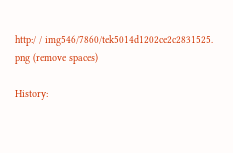http:/ / img546/7860/tek5014d1202ce2c2831525. png (remove spaces)

History: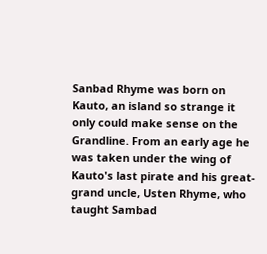Sanbad Rhyme was born on Kauto, an island so strange it only could make sense on the Grandline. From an early age he was taken under the wing of Kauto's last pirate and his great-grand uncle, Usten Rhyme, who taught Sambad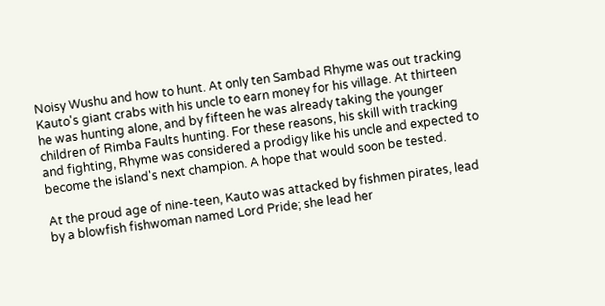Noisy Wushu and how to hunt. At only ten Sambad Rhyme was out tracking Kauto's giant crabs with his uncle to earn money for his village. At thirteen he was hunting alone, and by fifteen he was already taking the younger children of Rimba Faults hunting. For these reasons, his skill with tracking and fighting, Rhyme was considered a prodigy like his uncle and expected to become the island's next champion. A hope that would soon be tested.

At the proud age of nine-teen, Kauto was attacked by fishmen pirates, lead by a blowfish fishwoman named Lord Pride; she lead her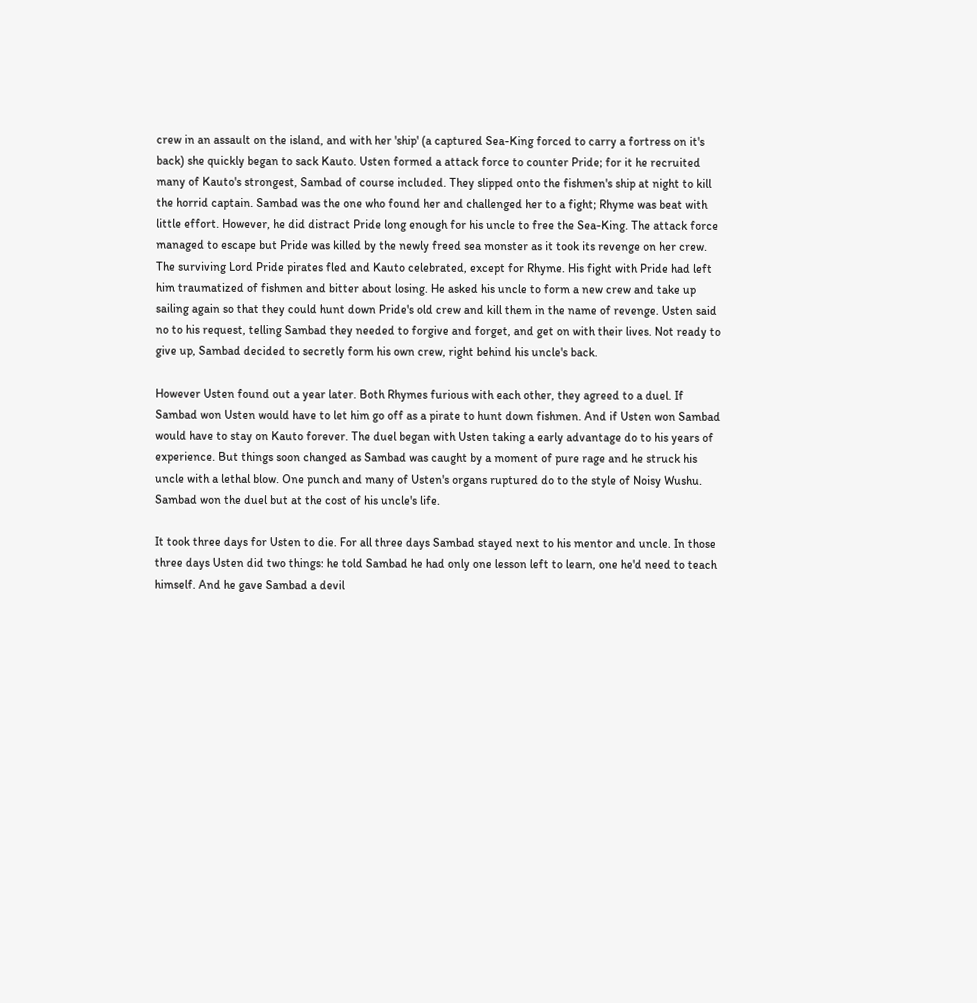crew in an assault on the island, and with her 'ship' (a captured Sea-King forced to carry a fortress on it's back) she quickly began to sack Kauto. Usten formed a attack force to counter Pride; for it he recruited many of Kauto's strongest, Sambad of course included. They slipped onto the fishmen's ship at night to kill the horrid captain. Sambad was the one who found her and challenged her to a fight; Rhyme was beat with little effort. However, he did distract Pride long enough for his uncle to free the Sea-King. The attack force managed to escape but Pride was killed by the newly freed sea monster as it took its revenge on her crew. The surviving Lord Pride pirates fled and Kauto celebrated, except for Rhyme. His fight with Pride had left him traumatized of fishmen and bitter about losing. He asked his uncle to form a new crew and take up sailing again so that they could hunt down Pride's old crew and kill them in the name of revenge. Usten said no to his request, telling Sambad they needed to forgive and forget, and get on with their lives. Not ready to give up, Sambad decided to secretly form his own crew, right behind his uncle's back.

However Usten found out a year later. Both Rhymes furious with each other, they agreed to a duel. If Sambad won Usten would have to let him go off as a pirate to hunt down fishmen. And if Usten won Sambad would have to stay on Kauto forever. The duel began with Usten taking a early advantage do to his years of experience. But things soon changed as Sambad was caught by a moment of pure rage and he struck his uncle with a lethal blow. One punch and many of Usten's organs ruptured do to the style of Noisy Wushu. Sambad won the duel but at the cost of his uncle's life.

It took three days for Usten to die. For all three days Sambad stayed next to his mentor and uncle. In those three days Usten did two things: he told Sambad he had only one lesson left to learn, one he'd need to teach himself. And he gave Sambad a devil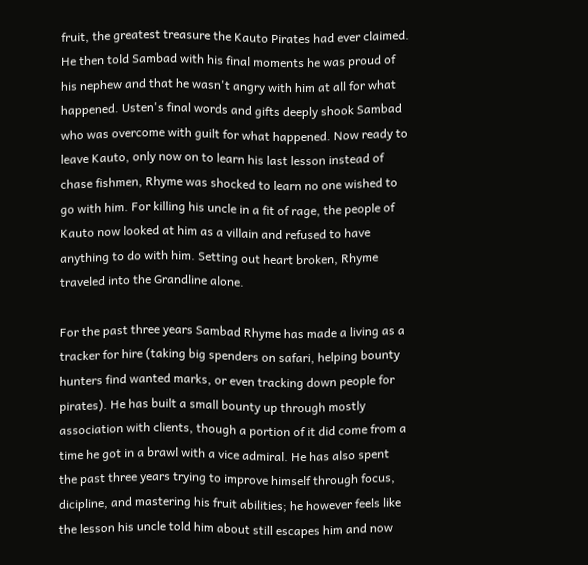fruit, the greatest treasure the Kauto Pirates had ever claimed. He then told Sambad with his final moments he was proud of his nephew and that he wasn't angry with him at all for what happened. Usten's final words and gifts deeply shook Sambad who was overcome with guilt for what happened. Now ready to leave Kauto, only now on to learn his last lesson instead of chase fishmen, Rhyme was shocked to learn no one wished to go with him. For killing his uncle in a fit of rage, the people of Kauto now looked at him as a villain and refused to have anything to do with him. Setting out heart broken, Rhyme traveled into the Grandline alone.

For the past three years Sambad Rhyme has made a living as a tracker for hire (taking big spenders on safari, helping bounty hunters find wanted marks, or even tracking down people for pirates). He has built a small bounty up through mostly association with clients, though a portion of it did come from a time he got in a brawl with a vice admiral. He has also spent the past three years trying to improve himself through focus, dicipline, and mastering his fruit abilities; he however feels like the lesson his uncle told him about still escapes him and now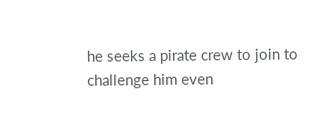he seeks a pirate crew to join to challenge him even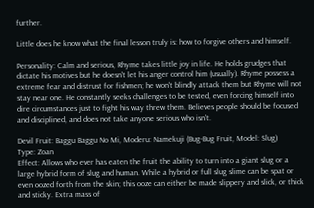further.

Little does he know what the final lesson truly is: how to forgive others and himself.

Personality: Calm and serious, Rhyme takes little joy in life. He holds grudges that dictate his motives but he doesn't let his anger control him (usually). Rhyme possess a extreme fear and distrust for fishmen; he won't blindly attack them but Rhyme will not stay near one. He constantly seeks challenges to be tested, even forcing himself into dire circumstances just to fight his way threw them. Believes people should be focused and disciplined, and does not take anyone serious who isn't.

Devil Fruit: Baggu Baggu No Mi, Moderu: Namekuji (Bug-Bug Fruit, Model: Slug)
Type: Zoan
Effect: Allows who ever has eaten the fruit the ability to turn into a giant slug or a large hybrid form of slug and human. While a hybrid or full slug slime can be spat or even oozed forth from the skin; this ooze can either be made slippery and slick, or thick and sticky. Extra mass of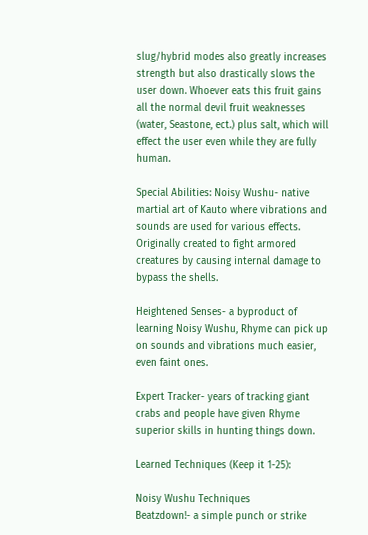slug/hybrid modes also greatly increases strength but also drastically slows the user down. Whoever eats this fruit gains all the normal devil fruit weaknesses (water, Seastone, ect.) plus salt, which will effect the user even while they are fully human.

Special Abilities: Noisy Wushu- native martial art of Kauto where vibrations and sounds are used for various effects. Originally created to fight armored creatures by causing internal damage to bypass the shells.

Heightened Senses- a byproduct of learning Noisy Wushu, Rhyme can pick up on sounds and vibrations much easier, even faint ones.

Expert Tracker- years of tracking giant crabs and people have given Rhyme superior skills in hunting things down.

Learned Techniques (Keep it 1-25):

Noisy Wushu Techniques
Beatzdown!- a simple punch or strike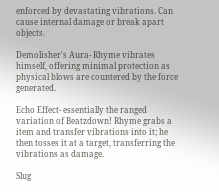enforced by devastating vibrations. Can cause internal damage or break apart objects.

Demolisher's Aura- Rhyme vibrates himself, offering minimal protection as physical blows are countered by the force generated.

Echo Effect- essentially the ranged variation of Beatzdown! Rhyme grabs a item and transfer vibrations into it; he then tosses it at a target, transferring the vibrations as damage.

Slug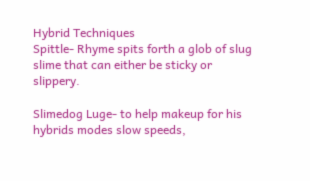Hybrid Techniques
Spittle- Rhyme spits forth a glob of slug slime that can either be sticky or slippery.

Slimedog Luge- to help makeup for his hybrids modes slow speeds,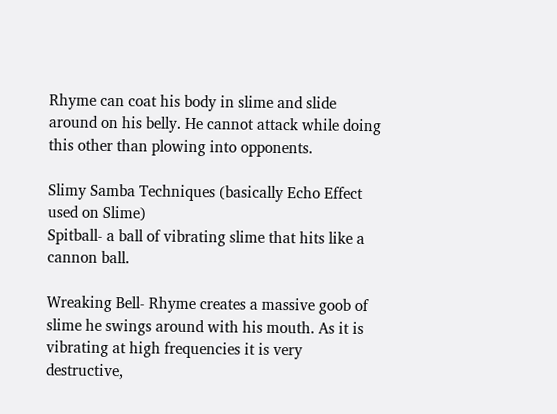Rhyme can coat his body in slime and slide around on his belly. He cannot attack while doing this other than plowing into opponents.

Slimy Samba Techniques (basically Echo Effect used on Slime)
Spitball- a ball of vibrating slime that hits like a cannon ball.

Wreaking Bell- Rhyme creates a massive goob of slime he swings around with his mouth. As it is vibrating at high frequencies it is very destructive,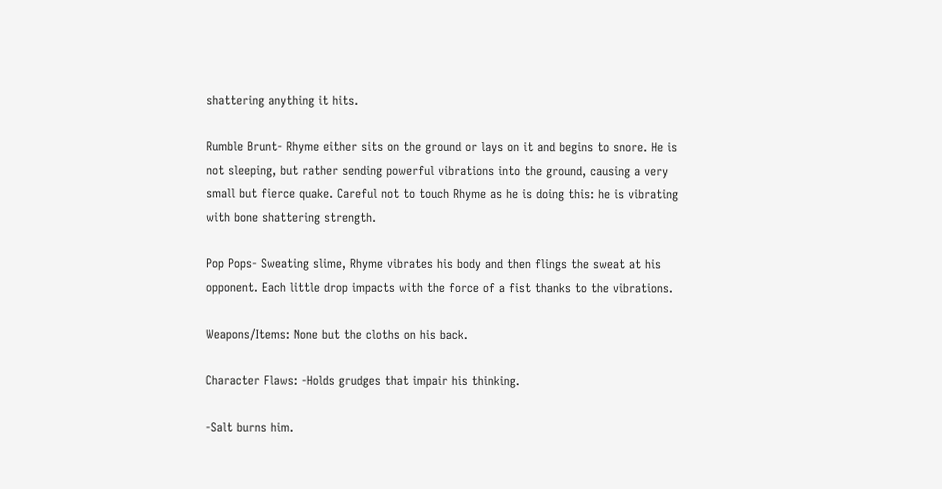shattering anything it hits.

Rumble Brunt- Rhyme either sits on the ground or lays on it and begins to snore. He is not sleeping, but rather sending powerful vibrations into the ground, causing a very small but fierce quake. Careful not to touch Rhyme as he is doing this: he is vibrating with bone shattering strength.

Pop Pops- Sweating slime, Rhyme vibrates his body and then flings the sweat at his opponent. Each little drop impacts with the force of a fist thanks to the vibrations.

Weapons/Items: None but the cloths on his back.

Character Flaws: -Holds grudges that impair his thinking.

-Salt burns him.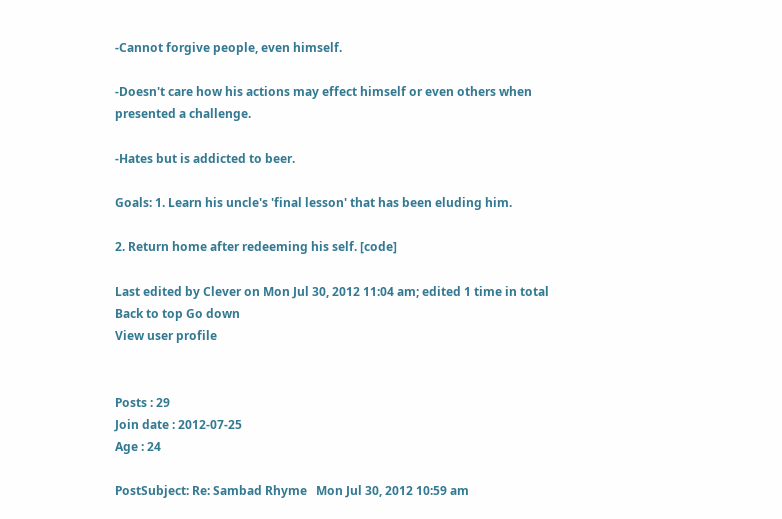-Cannot forgive people, even himself.

-Doesn't care how his actions may effect himself or even others when presented a challenge.

-Hates but is addicted to beer.

Goals: 1. Learn his uncle's 'final lesson' that has been eluding him.

2. Return home after redeeming his self. [code]

Last edited by Clever on Mon Jul 30, 2012 11:04 am; edited 1 time in total
Back to top Go down
View user profile


Posts : 29
Join date : 2012-07-25
Age : 24

PostSubject: Re: Sambad Rhyme   Mon Jul 30, 2012 10:59 am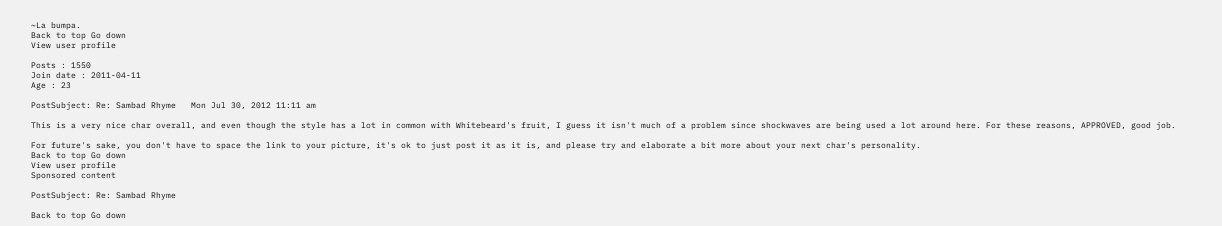~La bumpa.
Back to top Go down
View user profile

Posts : 1550
Join date : 2011-04-11
Age : 23

PostSubject: Re: Sambad Rhyme   Mon Jul 30, 2012 11:11 am

This is a very nice char overall, and even though the style has a lot in common with Whitebeard's fruit, I guess it isn't much of a problem since shockwaves are being used a lot around here. For these reasons, APPROVED, good job.

For future's sake, you don't have to space the link to your picture, it's ok to just post it as it is, and please try and elaborate a bit more about your next char's personality.
Back to top Go down
View user profile
Sponsored content

PostSubject: Re: Sambad Rhyme

Back to top Go down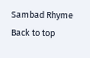Sambad Rhyme
Back to top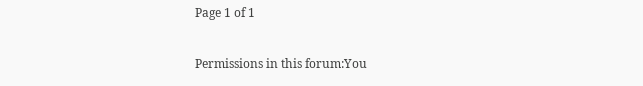Page 1 of 1

Permissions in this forum:You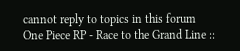cannot reply to topics in this forum
One Piece RP - Race to the Grand Line ::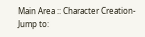Main Area :: Character Creation-
Jump to: